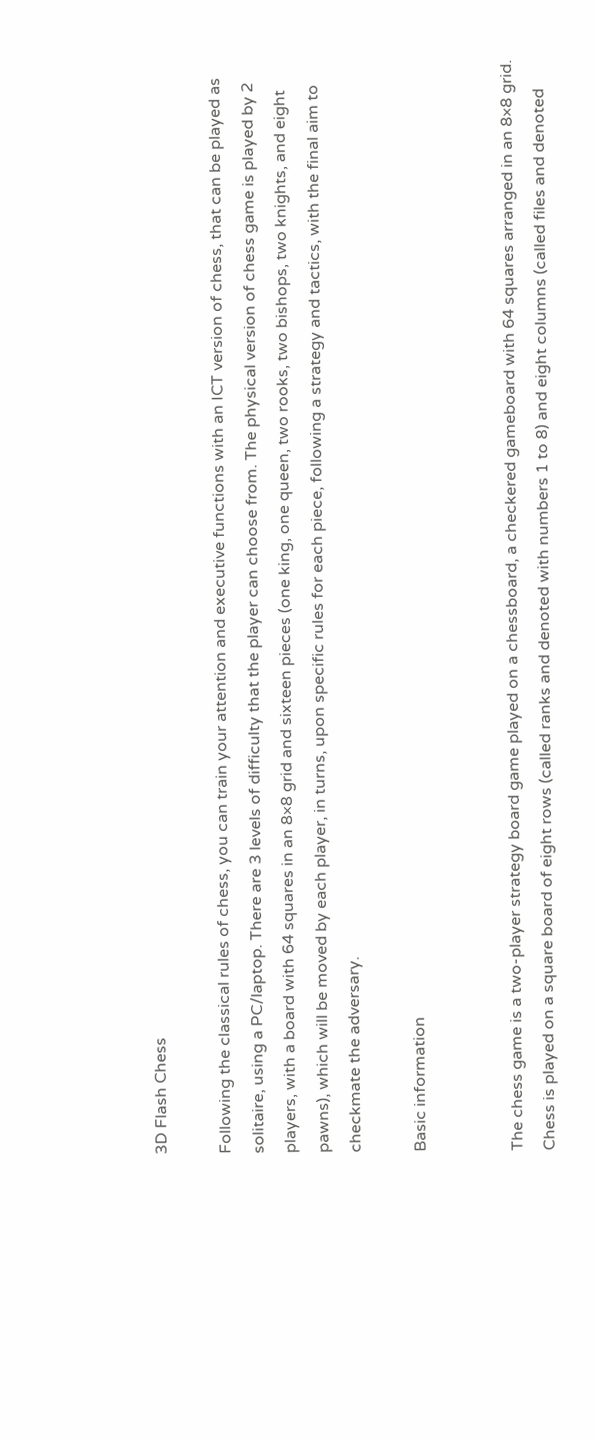3D Flash Chess

Following the classical rules of chess, you can train your attention and executive functions with an ICT version of chess, that can be played as solitaire, using a PC/laptop. There are 3 levels of difficulty that the player can choose from. The physical version of chess game is played by 2 players, with a board with 64 squares in an 8×8 grid and sixteen pieces (one king, one queen, two rooks, two bishops, two knights, and eight pawns), which will be moved by each player, in turns, upon specific rules for each piece, following a strategy and tactics, with the final aim to checkmate the adversary.

Basic information


The chess game is a two-player strategy board game played on a chessboard, a checkered gameboard with 64 squares arranged in an 8×8 grid. Chess is played on a square board of eight rows (called ranks and denoted with numbers 1 to 8) and eight columns (called files and denoted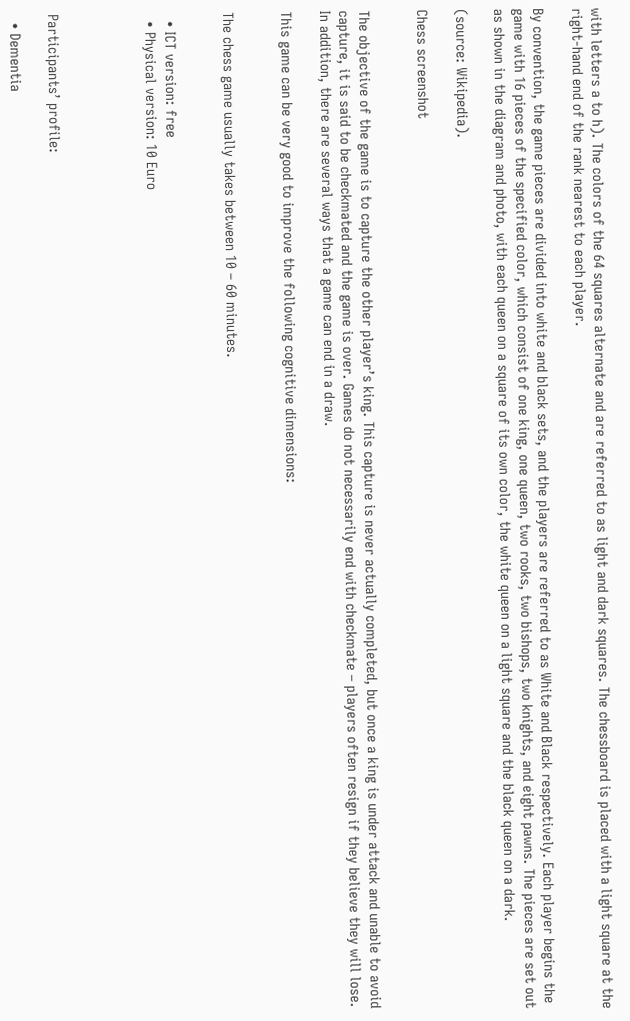with letters a to h). The colors of the 64 squares alternate and are referred to as light and dark squares. The chessboard is placed with a light square at the right-hand end of the rank nearest to each player.

By convention, the game pieces are divided into white and black sets, and the players are referred to as White and Black respectively. Each player begins the game with 16 pieces of the specified color, which consist of one king, one queen, two rooks, two bishops, two knights, and eight pawns. The pieces are set out as shown in the diagram and photo, with each queen on a square of its own color, the white queen on a light square and the black queen on a dark.

(source: Wikipedia).

Chess screenshot


The objective of the game is to capture the other player’s king. This capture is never actually completed, but once a king is under attack and unable to avoid capture, it is said to be checkmated and the game is over. Games do not necessarily end with checkmate – players often resign if they believe they will lose. In addition, there are several ways that a game can end in a draw.

This game can be very good to improve the following cognitive dimensions:


The chess game usually takes between 10 – 60 minutes.


  • ICT version: free
  • Physical version: 10 Euro




Participants’ profile:

  • Dementia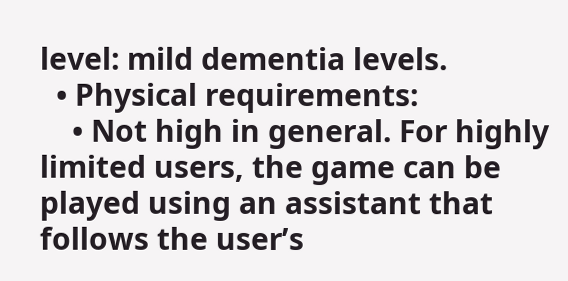level: mild dementia levels.
  • Physical requirements:
    • Not high in general. For highly limited users, the game can be played using an assistant that follows the user’s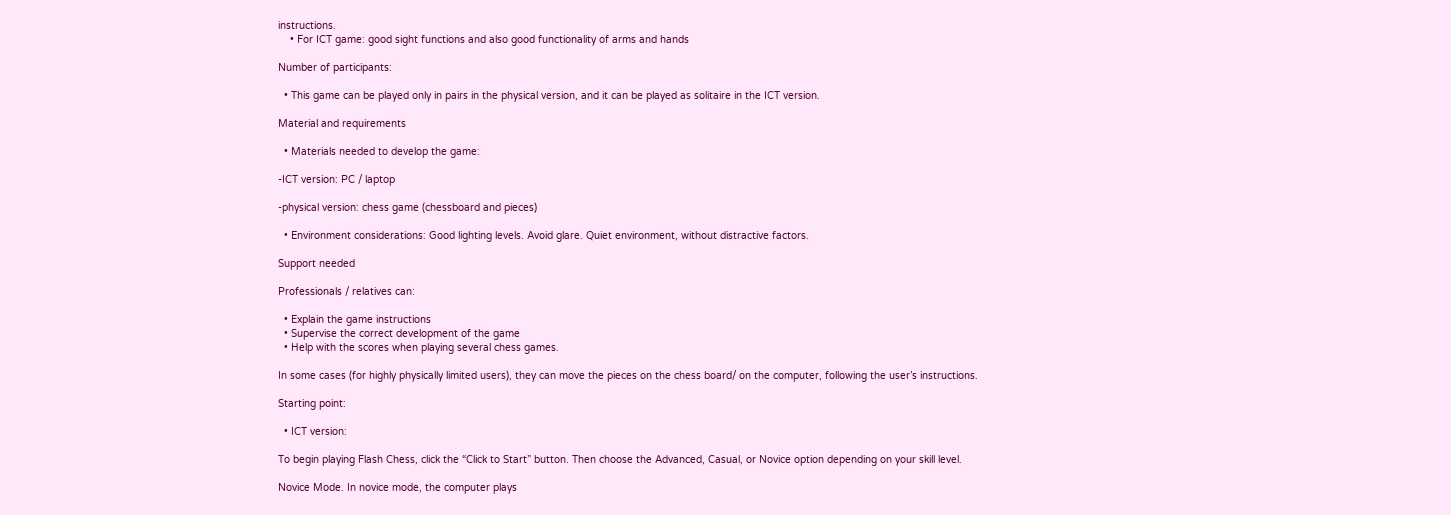instructions.
    • For ICT game: good sight functions and also good functionality of arms and hands

Number of participants:

  • This game can be played only in pairs in the physical version, and it can be played as solitaire in the ICT version.

Material and requirements

  • Materials needed to develop the game:

-ICT version: PC / laptop

-physical version: chess game (chessboard and pieces)

  • Environment considerations: Good lighting levels. Avoid glare. Quiet environment, without distractive factors.

Support needed

Professionals / relatives can:

  • Explain the game instructions
  • Supervise the correct development of the game
  • Help with the scores when playing several chess games.

In some cases (for highly physically limited users), they can move the pieces on the chess board/ on the computer, following the user’s instructions.

Starting point:

  • ICT version:

To begin playing Flash Chess, click the “Click to Start” button. Then choose the Advanced, Casual, or Novice option depending on your skill level.

Novice Mode. In novice mode, the computer plays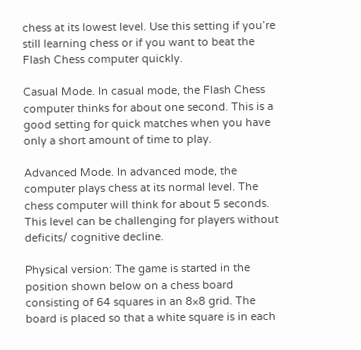chess at its lowest level. Use this setting if you’re still learning chess or if you want to beat the Flash Chess computer quickly.

Casual Mode. In casual mode, the Flash Chess computer thinks for about one second. This is a good setting for quick matches when you have only a short amount of time to play.

Advanced Mode. In advanced mode, the computer plays chess at its normal level. The chess computer will think for about 5 seconds. This level can be challenging for players without deficits/ cognitive decline.

Physical version: The game is started in the position shown below on a chess board consisting of 64 squares in an 8×8 grid. The board is placed so that a white square is in each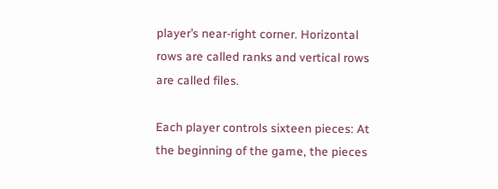player’s near-right corner. Horizontal rows are called ranks and vertical rows are called files.

Each player controls sixteen pieces: At the beginning of the game, the pieces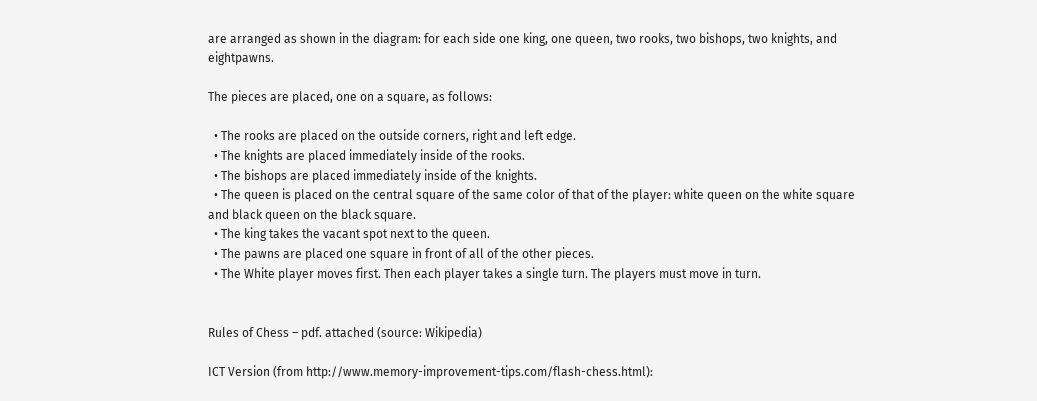are arranged as shown in the diagram: for each side one king, one queen, two rooks, two bishops, two knights, and eightpawns.

The pieces are placed, one on a square, as follows:

  • The rooks are placed on the outside corners, right and left edge.
  • The knights are placed immediately inside of the rooks.
  • The bishops are placed immediately inside of the knights.
  • The queen is placed on the central square of the same color of that of the player: white queen on the white square and black queen on the black square.
  • The king takes the vacant spot next to the queen.
  • The pawns are placed one square in front of all of the other pieces.
  • The White player moves first. Then each player takes a single turn. The players must move in turn.


Rules of Chess – pdf. attached (source: Wikipedia)

ICT Version (from http://www.memory-improvement-tips.com/flash-chess.html):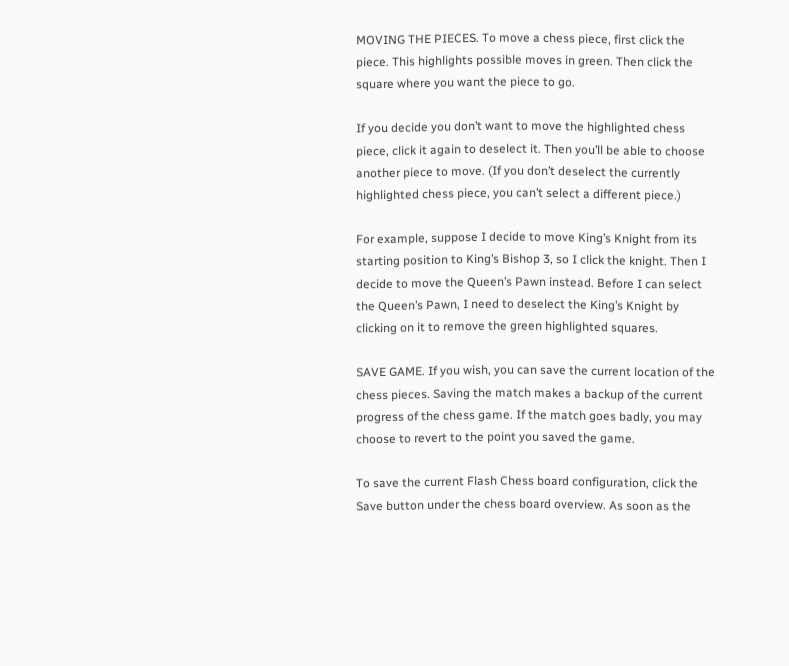MOVING THE PIECES. To move a chess piece, first click the piece. This highlights possible moves in green. Then click the square where you want the piece to go.

If you decide you don’t want to move the highlighted chess piece, click it again to deselect it. Then you’ll be able to choose another piece to move. (If you don’t deselect the currently highlighted chess piece, you can’t select a different piece.)

For example, suppose I decide to move King’s Knight from its starting position to King’s Bishop 3, so I click the knight. Then I decide to move the Queen’s Pawn instead. Before I can select the Queen’s Pawn, I need to deselect the King’s Knight by clicking on it to remove the green highlighted squares.

SAVE GAME. If you wish, you can save the current location of the chess pieces. Saving the match makes a backup of the current progress of the chess game. If the match goes badly, you may choose to revert to the point you saved the game.

To save the current Flash Chess board configuration, click the Save button under the chess board overview. As soon as the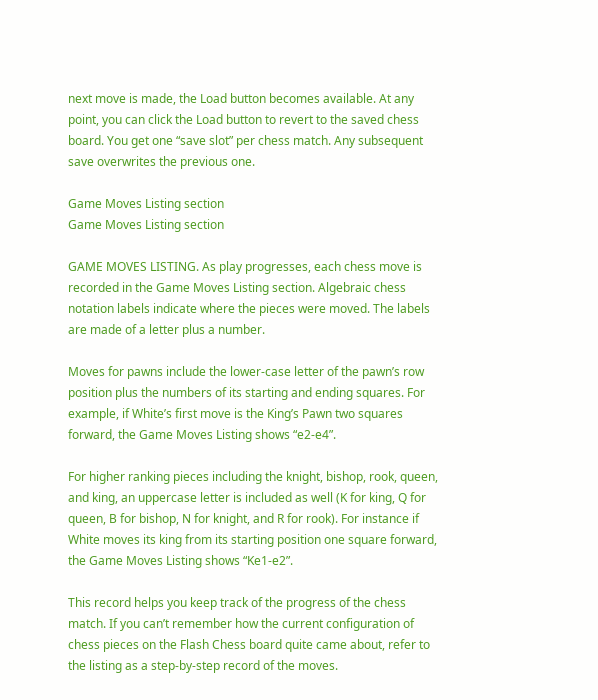next move is made, the Load button becomes available. At any point, you can click the Load button to revert to the saved chess board. You get one “save slot” per chess match. Any subsequent save overwrites the previous one.

Game Moves Listing section
Game Moves Listing section

GAME MOVES LISTING. As play progresses, each chess move is recorded in the Game Moves Listing section. Algebraic chess notation labels indicate where the pieces were moved. The labels are made of a letter plus a number.

Moves for pawns include the lower-case letter of the pawn’s row position plus the numbers of its starting and ending squares. For example, if White’s first move is the King’s Pawn two squares forward, the Game Moves Listing shows “e2-e4”.

For higher ranking pieces including the knight, bishop, rook, queen, and king, an uppercase letter is included as well (K for king, Q for queen, B for bishop, N for knight, and R for rook). For instance if White moves its king from its starting position one square forward, the Game Moves Listing shows “Ke1-e2”.

This record helps you keep track of the progress of the chess match. If you can’t remember how the current configuration of chess pieces on the Flash Chess board quite came about, refer to the listing as a step-by-step record of the moves.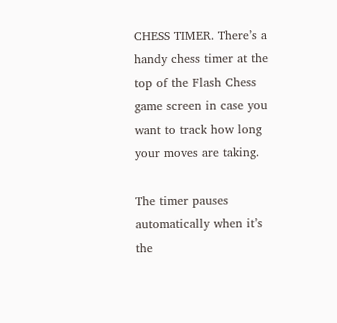CHESS TIMER. There’s a handy chess timer at the top of the Flash Chess game screen in case you want to track how long your moves are taking.

The timer pauses automatically when it’s the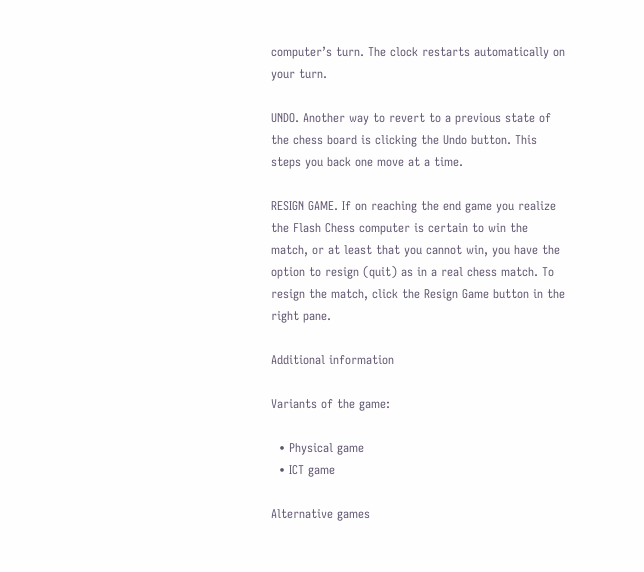computer’s turn. The clock restarts automatically on your turn.

UNDO. Another way to revert to a previous state of the chess board is clicking the Undo button. This steps you back one move at a time.

RESIGN GAME. If on reaching the end game you realize the Flash Chess computer is certain to win the match, or at least that you cannot win, you have the option to resign (quit) as in a real chess match. To resign the match, click the Resign Game button in the right pane.

Additional information

Variants of the game:

  • Physical game
  • ICT game

Alternative games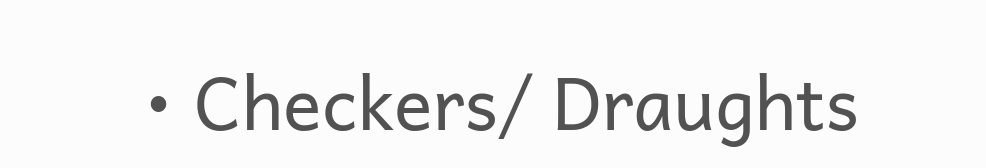• Checkers/ Draughts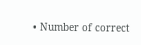• Number of correct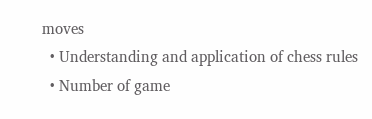moves
  • Understanding and application of chess rules
  • Number of game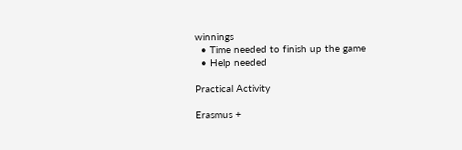winnings
  • Time needed to finish up the game
  • Help needed

Practical Activity

Erasmus +